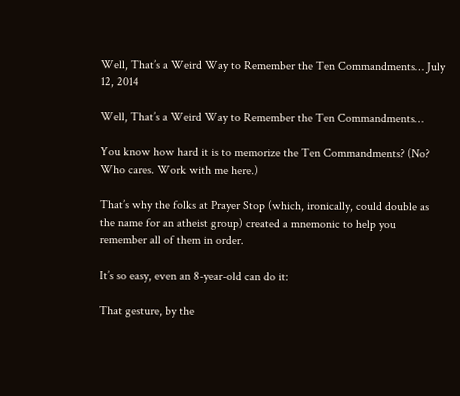Well, That’s a Weird Way to Remember the Ten Commandments… July 12, 2014

Well, That’s a Weird Way to Remember the Ten Commandments…

You know how hard it is to memorize the Ten Commandments? (No? Who cares. Work with me here.)

That’s why the folks at Prayer Stop (which, ironically, could double as the name for an atheist group) created a mnemonic to help you remember all of them in order.

It’s so easy, even an 8-year-old can do it:

That gesture, by the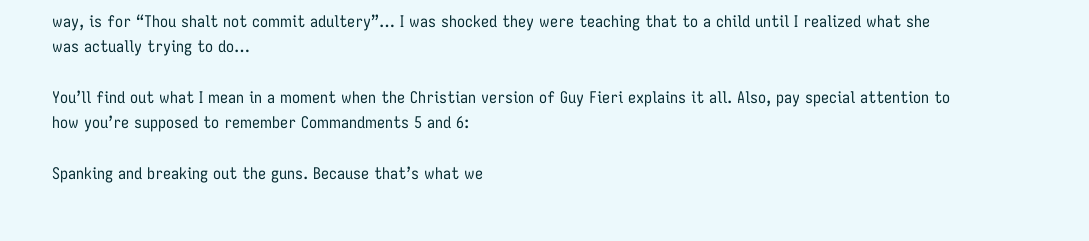way, is for “Thou shalt not commit adultery”… I was shocked they were teaching that to a child until I realized what she was actually trying to do…

You’ll find out what I mean in a moment when the Christian version of Guy Fieri explains it all. Also, pay special attention to how you’re supposed to remember Commandments 5 and 6:

Spanking and breaking out the guns. Because that’s what we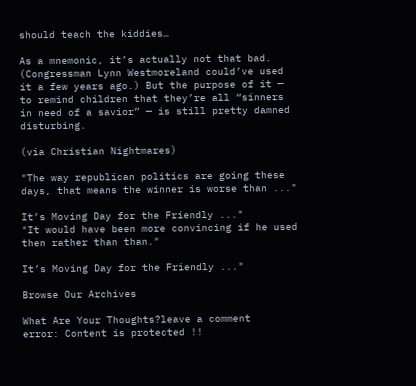should teach the kiddies…

As a mnemonic, it’s actually not that bad. (Congressman Lynn Westmoreland could’ve used it a few years ago.) But the purpose of it — to remind children that they’re all “sinners in need of a savior” — is still pretty damned disturbing.

(via Christian Nightmares)

"The way republican politics are going these days, that means the winner is worse than ..."

It’s Moving Day for the Friendly ..."
"It would have been more convincing if he used then rather than than."

It’s Moving Day for the Friendly ..."

Browse Our Archives

What Are Your Thoughts?leave a comment
error: Content is protected !!